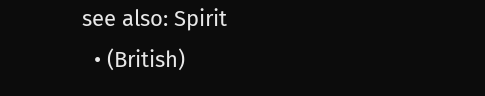see also: Spirit
  • (British)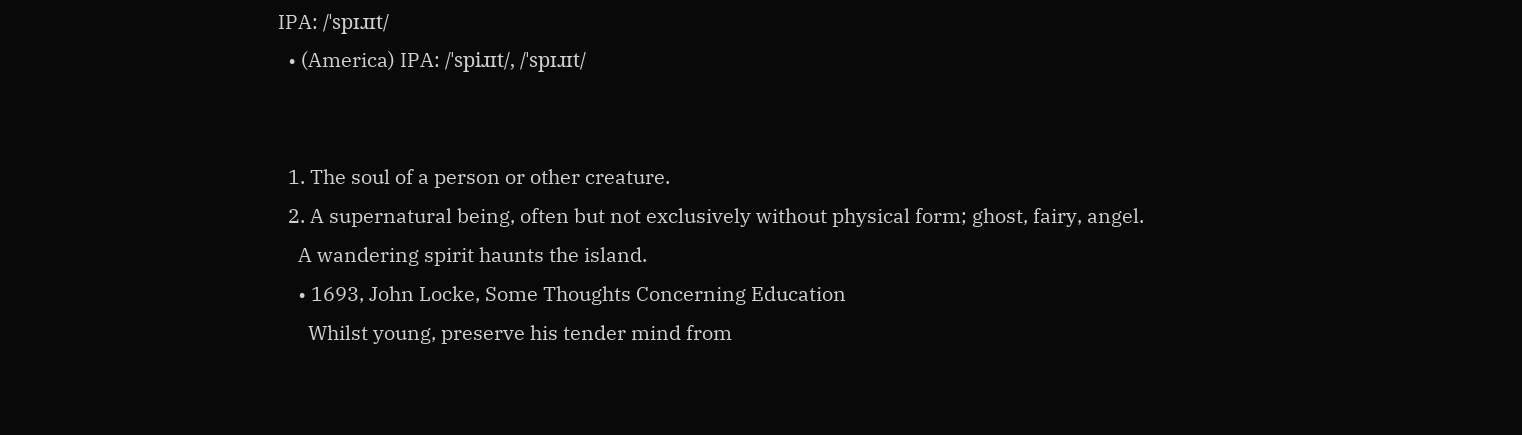IPA: /ˈspɪɹɪt/
  • (America) IPA: /ˈspiɹɪt/, /ˈspɪɹɪt/


  1. The soul of a person or other creature.
  2. A supernatural being, often but not exclusively without physical form; ghost, fairy, angel.
    A wandering spirit haunts the island.
    • 1693, John Locke, Some Thoughts Concerning Education
      Whilst young, preserve his tender mind from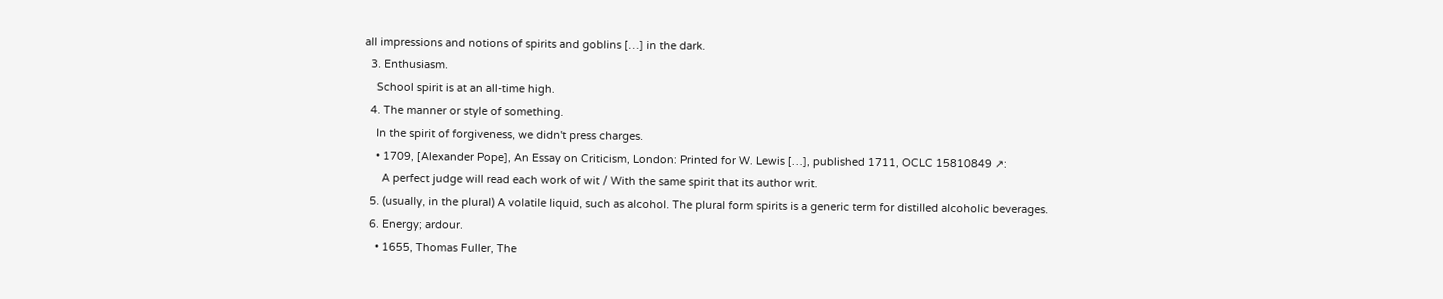all impressions and notions of spirits and goblins […] in the dark.
  3. Enthusiasm.
    School spirit is at an all-time high.
  4. The manner or style of something.
    In the spirit of forgiveness, we didn't press charges.
    • 1709, [Alexander Pope], An Essay on Criticism, London: Printed for W. Lewis […], published 1711, OCLC 15810849 ↗:
      A perfect judge will read each work of wit / With the same spirit that its author writ.
  5. (usually, in the plural) A volatile liquid, such as alcohol. The plural form spirits is a generic term for distilled alcoholic beverages.
  6. Energy; ardour.
    • 1655, Thomas Fuller, The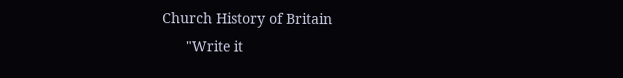Church History of Britain
      "Write it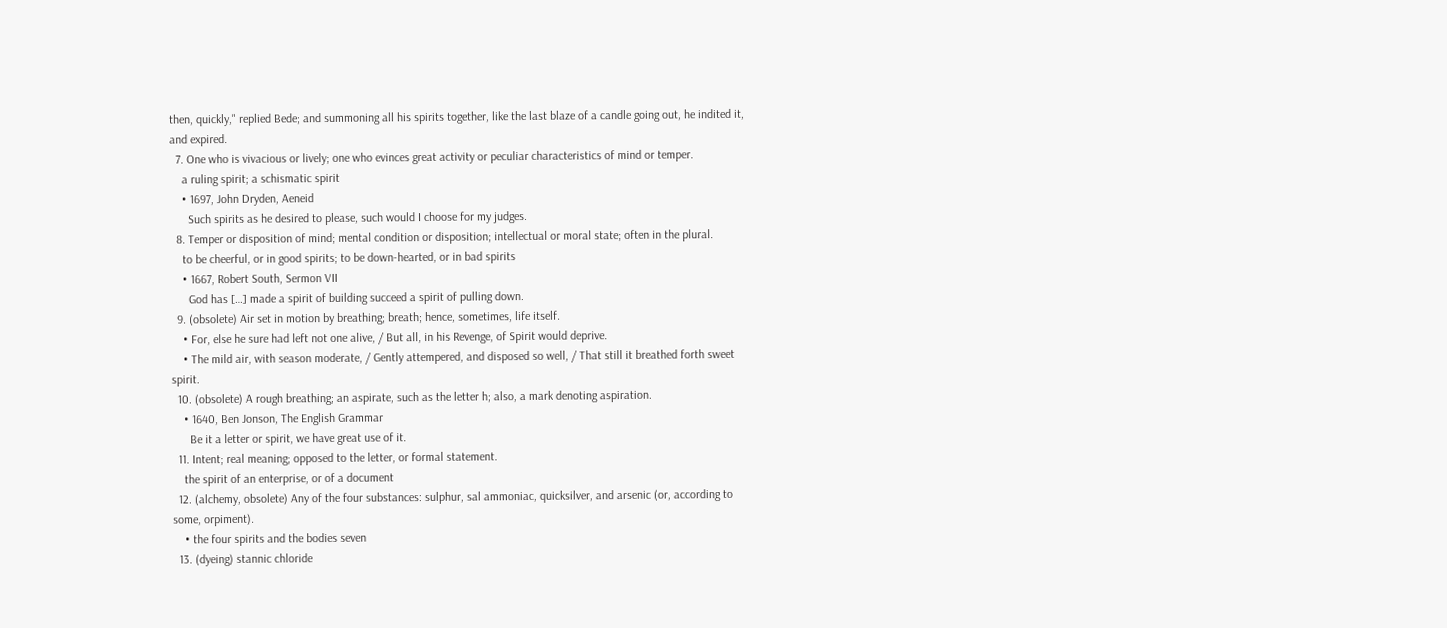then, quickly," replied Bede; and summoning all his spirits together, like the last blaze of a candle going out, he indited it, and expired.
  7. One who is vivacious or lively; one who evinces great activity or peculiar characteristics of mind or temper.
    a ruling spirit; a schismatic spirit
    • 1697, John Dryden, Aeneid
      Such spirits as he desired to please, such would I choose for my judges.
  8. Temper or disposition of mind; mental condition or disposition; intellectual or moral state; often in the plural.
    to be cheerful, or in good spirits; to be down-hearted, or in bad spirits
    • 1667, Robert South, Sermon VII
      God has […] made a spirit of building succeed a spirit of pulling down.
  9. (obsolete) Air set in motion by breathing; breath; hence, sometimes, life itself.
    • For, else he sure had left not one alive, / But all, in his Revenge, of Spirit would deprive.
    • The mild air, with season moderate, / Gently attempered, and disposed so well, / That still it breathed forth sweet spirit.
  10. (obsolete) A rough breathing; an aspirate, such as the letter h; also, a mark denoting aspiration.
    • 1640, Ben Jonson, The English Grammar
      Be it a letter or spirit, we have great use of it.
  11. Intent; real meaning; opposed to the letter, or formal statement.
    the spirit of an enterprise, or of a document
  12. (alchemy, obsolete) Any of the four substances: sulphur, sal ammoniac, quicksilver, and arsenic (or, according to some, orpiment).
    • the four spirits and the bodies seven
  13. (dyeing) stannic chloride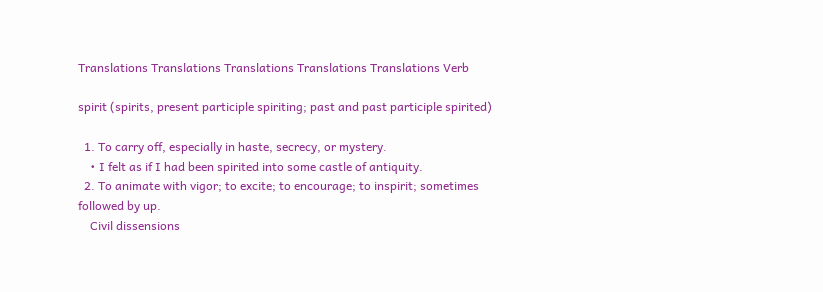Translations Translations Translations Translations Translations Verb

spirit (spirits, present participle spiriting; past and past participle spirited)

  1. To carry off, especially in haste, secrecy, or mystery.
    • I felt as if I had been spirited into some castle of antiquity.
  2. To animate with vigor; to excite; to encourage; to inspirit; sometimes followed by up.
    Civil dissensions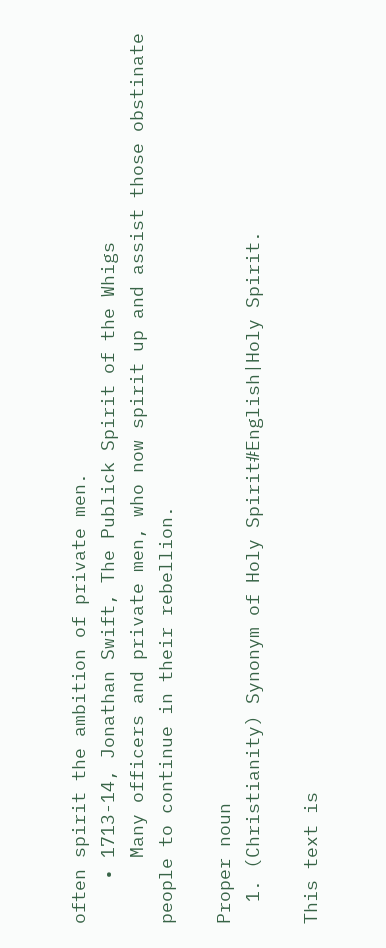often spirit the ambition of private men.
    • 1713-14, Jonathan Swift, The Publick Spirit of the Whigs
      Many officers and private men, who now spirit up and assist those obstinate people to continue in their rebellion.

Proper noun
  1. (Christianity) Synonym of Holy Spirit#English|Holy Spirit.

This text is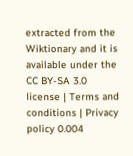extracted from the Wiktionary and it is available under the CC BY-SA 3.0 license | Terms and conditions | Privacy policy 0.004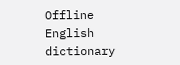Offline English dictionary